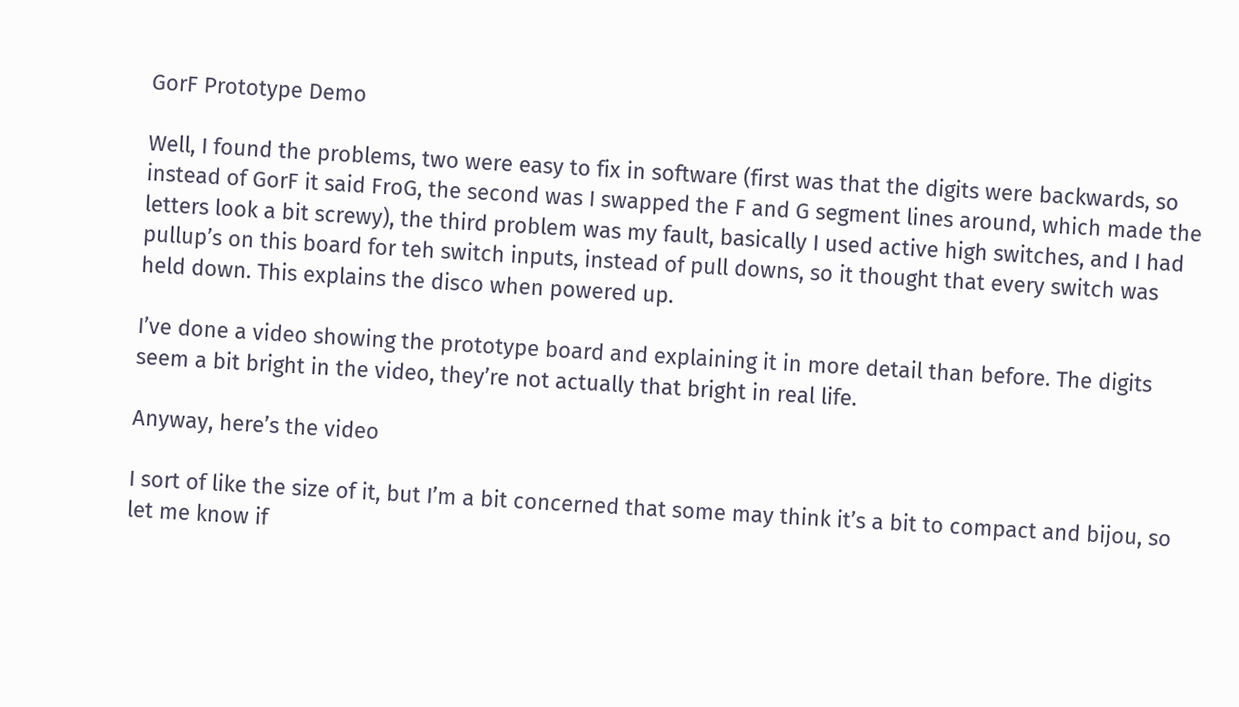GorF Prototype Demo

Well, I found the problems, two were easy to fix in software (first was that the digits were backwards, so instead of GorF it said FroG, the second was I swapped the F and G segment lines around, which made the letters look a bit screwy), the third problem was my fault, basically I used active high switches, and I had pullup’s on this board for teh switch inputs, instead of pull downs, so it thought that every switch was held down. This explains the disco when powered up.

I’ve done a video showing the prototype board and explaining it in more detail than before. The digits seem a bit bright in the video, they’re not actually that bright in real life.

Anyway, here’s the video

I sort of like the size of it, but I’m a bit concerned that some may think it’s a bit to compact and bijou, so let me know if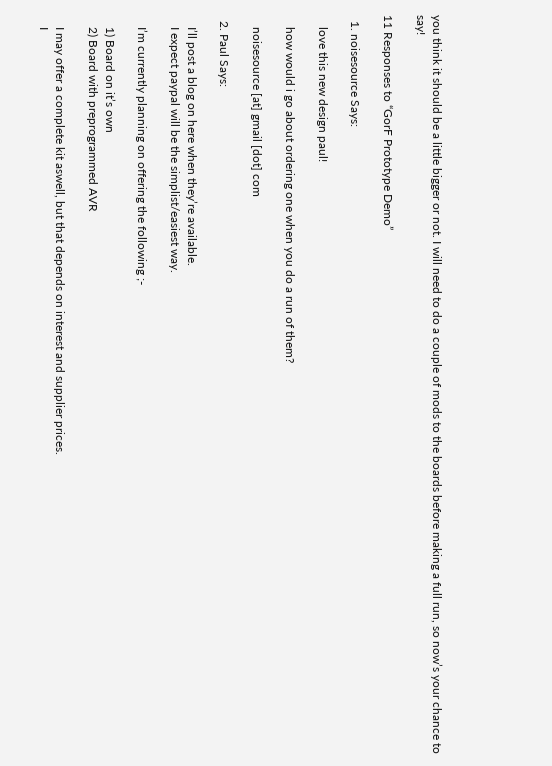you think it should be a little bigger or not. I will need to do a couple of mods to the boards before making a full run, so now’s your chance to say!

11 Responses to “GorF Prototype Demo”

  1. noisesource Says:

    love this new design paul!

    how would i go about ordering one when you do a run of them?

    noisesource [at] gmail [dot] com

  2. Paul Says:

    I’ll post a blog on here when they’re available.
    I expect paypal will be the simplist/easiest way.

    I’m currently planning on offering the following ;-

    1) Board on it’s own
    2) Board with preprogrammed AVR

    I may offer a complete kit aswell, but that depends on interest and supplier prices.
    I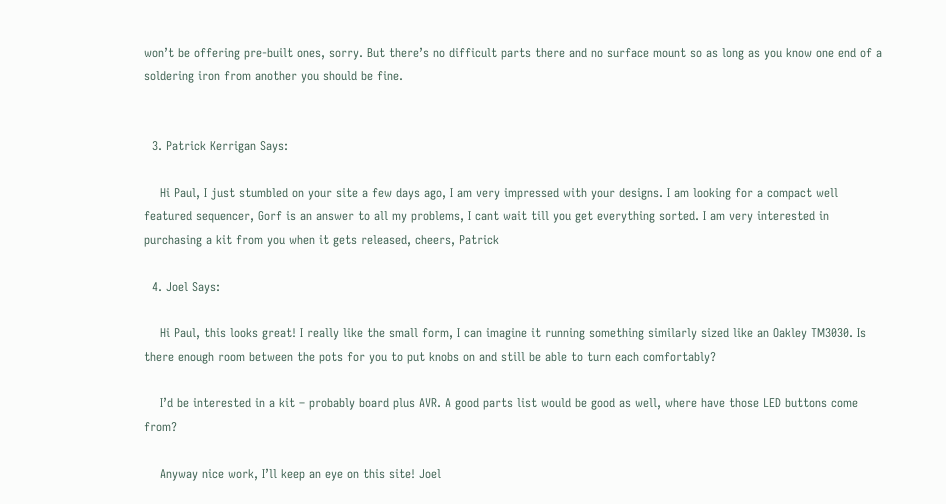won’t be offering pre-built ones, sorry. But there’s no difficult parts there and no surface mount so as long as you know one end of a soldering iron from another you should be fine.


  3. Patrick Kerrigan Says:

    Hi Paul, I just stumbled on your site a few days ago, I am very impressed with your designs. I am looking for a compact well featured sequencer, Gorf is an answer to all my problems, I cant wait till you get everything sorted. I am very interested in purchasing a kit from you when it gets released, cheers, Patrick

  4. Joel Says:

    Hi Paul, this looks great! I really like the small form, I can imagine it running something similarly sized like an Oakley TM3030. Is there enough room between the pots for you to put knobs on and still be able to turn each comfortably?

    I’d be interested in a kit – probably board plus AVR. A good parts list would be good as well, where have those LED buttons come from?

    Anyway nice work, I’ll keep an eye on this site! Joel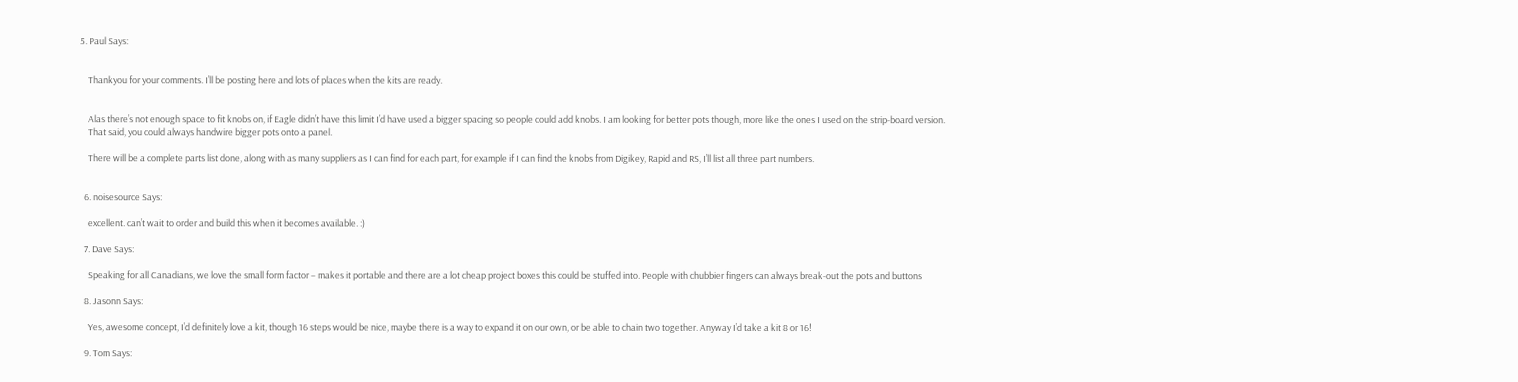5. Paul Says:


    Thankyou for your comments. I’ll be posting here and lots of places when the kits are ready.


    Alas there’s not enough space to fit knobs on, if Eagle didn’t have this limit I’d have used a bigger spacing so people could add knobs. I am looking for better pots though, more like the ones I used on the strip-board version.
    That said, you could always handwire bigger pots onto a panel.

    There will be a complete parts list done, along with as many suppliers as I can find for each part, for example if I can find the knobs from Digikey, Rapid and RS, I’ll list all three part numbers.


  6. noisesource Says:

    excellent. can’t wait to order and build this when it becomes available. :)

  7. Dave Says:

    Speaking for all Canadians, we love the small form factor – makes it portable and there are a lot cheap project boxes this could be stuffed into. People with chubbier fingers can always break-out the pots and buttons

  8. Jasonn Says:

    Yes, awesome concept, I’d definitely love a kit, though 16 steps would be nice, maybe there is a way to expand it on our own, or be able to chain two together. Anyway I’d take a kit 8 or 16!

  9. Tom Says: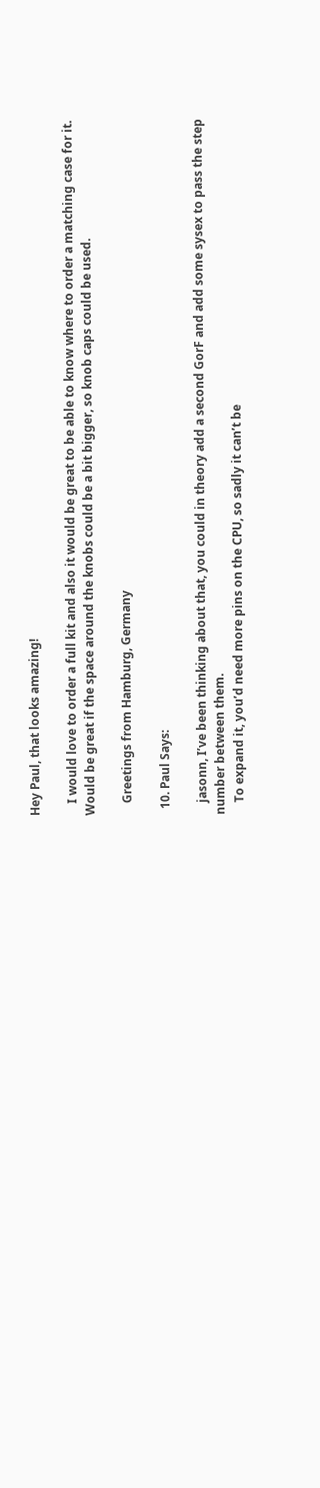Hey Paul, that looks amazing!

    I would love to order a full kit and also it would be great to be able to know where to order a matching case for it. Would be great if the space around the knobs could be a bit bigger, so knob caps could be used.

    Greetings from Hamburg, Germany

  10. Paul Says:

    jasonn, I’ve been thinking about that, you could in theory add a second GorF and add some sysex to pass the step number between them.
    To expand it, you’d need more pins on the CPU, so sadly it can’t be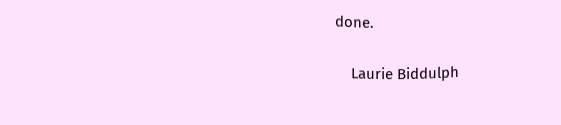done.

    Laurie Biddulph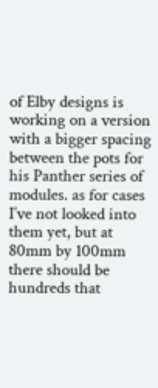of Elby designs is working on a version with a bigger spacing between the pots for his Panther series of modules. as for cases I’ve not looked into them yet, but at 80mm by 100mm there should be hundreds that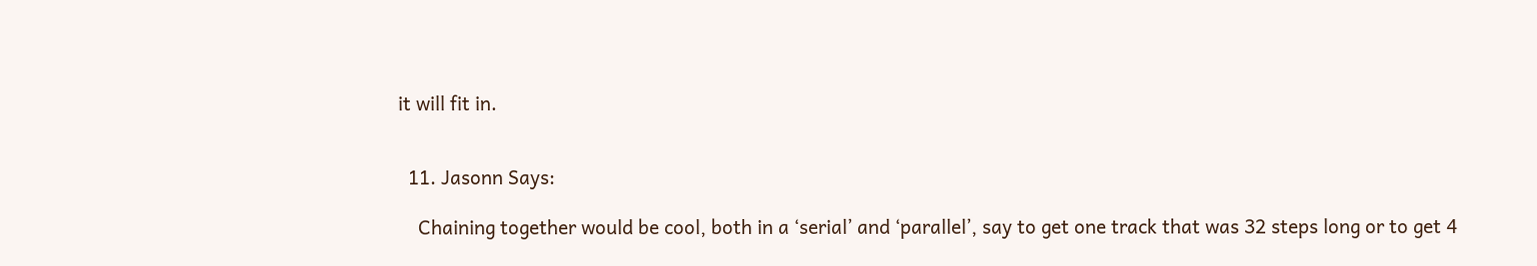it will fit in.


  11. Jasonn Says:

    Chaining together would be cool, both in a ‘serial’ and ‘parallel’, say to get one track that was 32 steps long or to get 4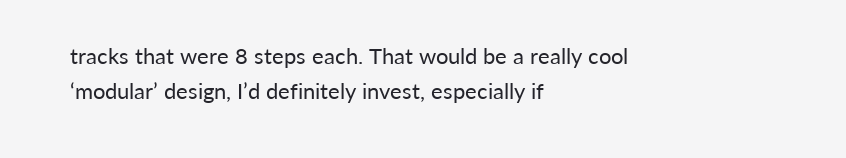tracks that were 8 steps each. That would be a really cool ‘modular’ design, I’d definitely invest, especially if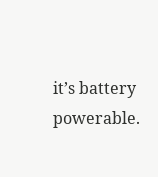it’s battery powerable.